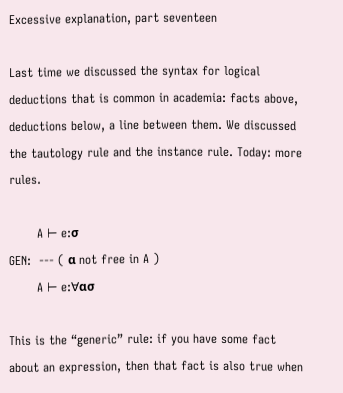Excessive explanation, part seventeen

Last time we discussed the syntax for logical deductions that is common in academia: facts above, deductions below, a line between them. We discussed the tautology rule and the instance rule. Today: more rules.

       A ⊢ e:σ
GEN:  --- ( α not free in A )
       A ⊢ e:∀ασ

This is the “generic” rule: if you have some fact about an expression, then that fact is also true when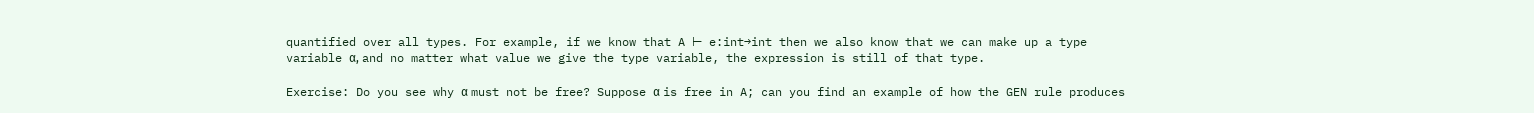quantified over all types. For example, if we know that A ⊢ e:int→int then we also know that we can make up a type variable α, and no matter what value we give the type variable, the expression is still of that type.

Exercise: Do you see why α must not be free? Suppose α is free in A; can you find an example of how the GEN rule produces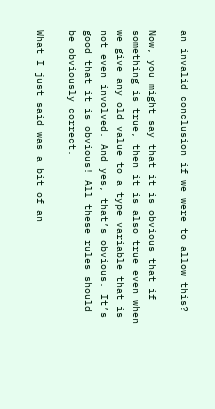an invalid conclusion if we were to allow this?

Now, you might say that it is obvious that if something is true, then it is also true even when we give any old value to a type variable that is not even involved. And yes, that’s obvious. It’s good that it is obvious! All these rules should be obviously correct.

What I just said was a bit of an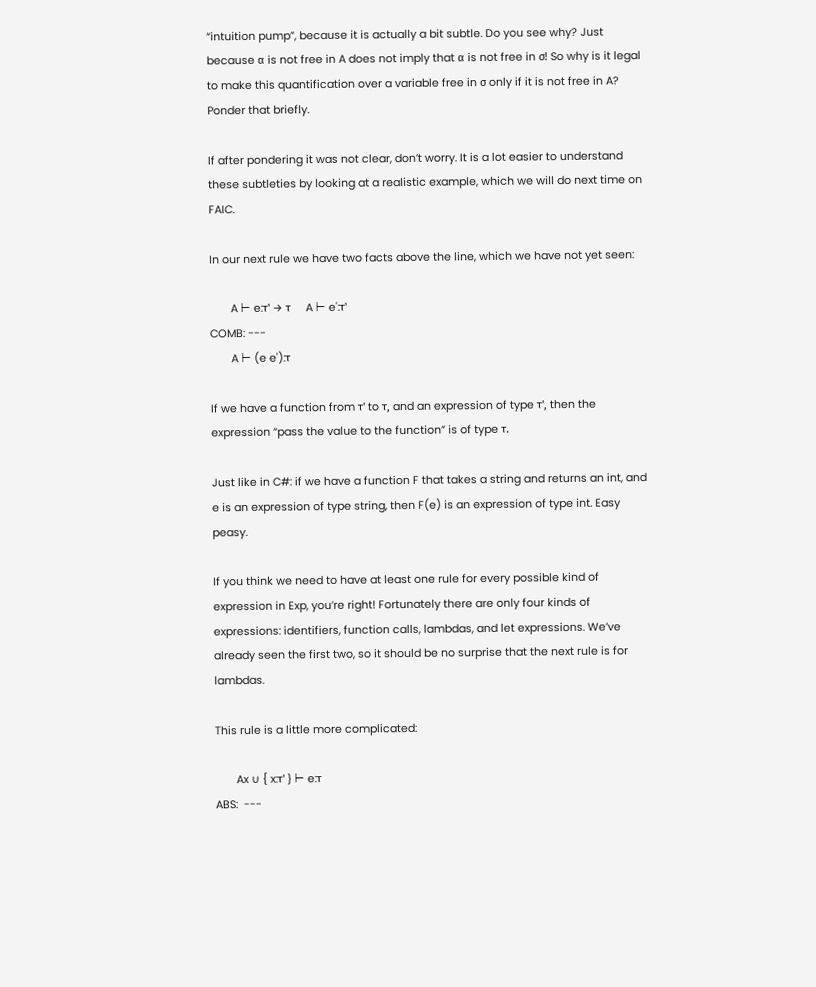“intuition pump”, because it is actually a bit subtle. Do you see why? Just because α is not free in A does not imply that α is not free in σ! So why is it legal to make this quantification over a variable free in σ only if it is not free in A? Ponder that briefly.

If after pondering it was not clear, don’t worry. It is a lot easier to understand these subtleties by looking at a realistic example, which we will do next time on FAIC.

In our next rule we have two facts above the line, which we have not yet seen:

       A ⊢ e:τ' → τ     A ⊢ e':τ'
COMB: ---
       A ⊢ (e e'):τ

If we have a function from τ' to τ, and an expression of type τ', then the expression “pass the value to the function” is of type τ.

Just like in C#: if we have a function F that takes a string and returns an int, and e is an expression of type string, then F(e) is an expression of type int. Easy peasy.

If you think we need to have at least one rule for every possible kind of expression in Exp, you’re right! Fortunately there are only four kinds of expressions: identifiers, function calls, lambdas, and let expressions. We’ve already seen the first two, so it should be no surprise that the next rule is for lambdas.

This rule is a little more complicated:

       Ax ∪ { x:τ' } ⊢ e:τ
ABS:  ---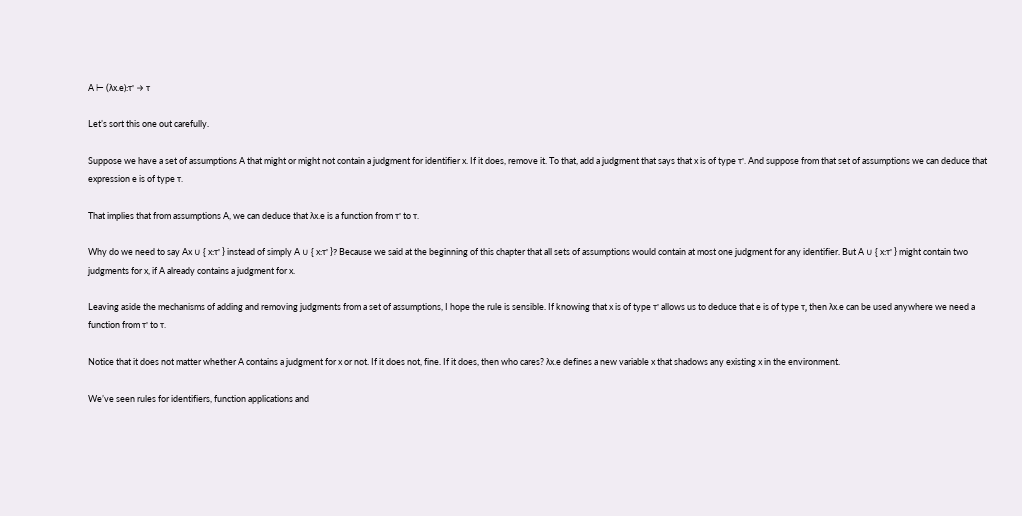A ⊢ (λx.e):τ' → τ

Let’s sort this one out carefully.

Suppose we have a set of assumptions A that might or might not contain a judgment for identifier x. If it does, remove it. To that, add a judgment that says that x is of type τ'. And suppose from that set of assumptions we can deduce that expression e is of type τ.

That implies that from assumptions A, we can deduce that λx.e is a function from τ' to τ.

Why do we need to say Ax ∪ { x:τ' } instead of simply A ∪ { x:τ' }? Because we said at the beginning of this chapter that all sets of assumptions would contain at most one judgment for any identifier. But A ∪ { x:τ' } might contain two judgments for x, if A already contains a judgment for x.

Leaving aside the mechanisms of adding and removing judgments from a set of assumptions, I hope the rule is sensible. If knowing that x is of type τ' allows us to deduce that e is of type τ, then λx.e can be used anywhere we need a function from τ' to τ.

Notice that it does not matter whether A contains a judgment for x or not. If it does not, fine. If it does, then who cares? λx.e defines a new variable x that shadows any existing x in the environment.

We’ve seen rules for identifiers, function applications and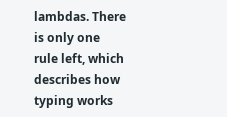lambdas. There is only one rule left, which describes how typing works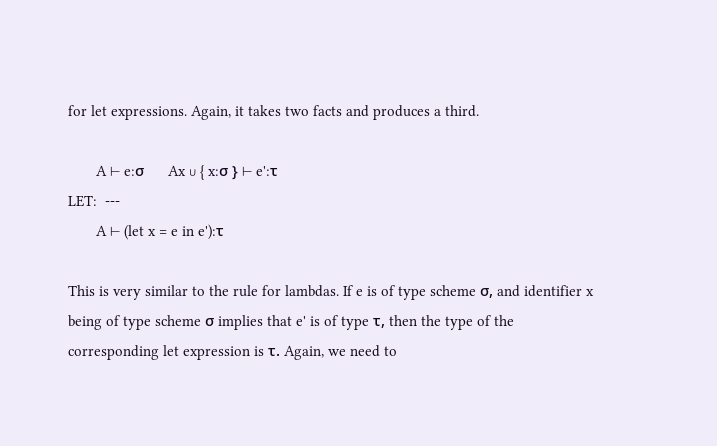for let expressions. Again, it takes two facts and produces a third.

       A ⊢ e:σ      Ax ∪ { x:σ } ⊢ e':τ
LET:  ---
       A ⊢ (let x = e in e'):τ

This is very similar to the rule for lambdas. If e is of type scheme σ, and identifier x being of type scheme σ implies that e' is of type τ, then the type of the corresponding let expression is τ. Again, we need to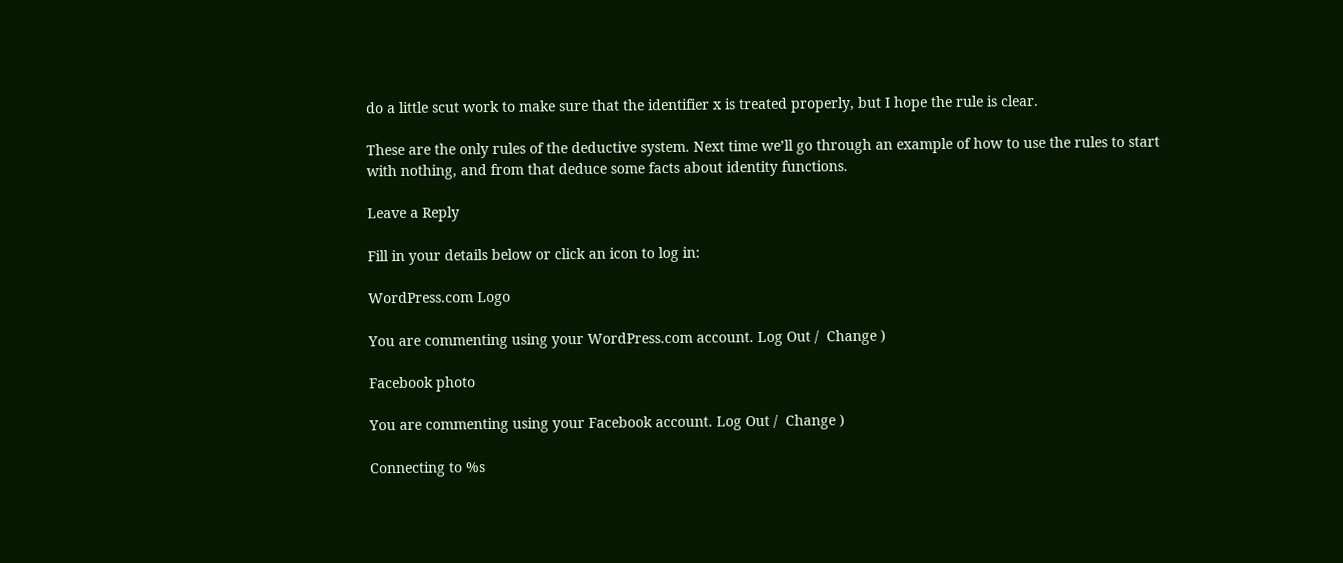do a little scut work to make sure that the identifier x is treated properly, but I hope the rule is clear.

These are the only rules of the deductive system. Next time we’ll go through an example of how to use the rules to start with nothing, and from that deduce some facts about identity functions.

Leave a Reply

Fill in your details below or click an icon to log in:

WordPress.com Logo

You are commenting using your WordPress.com account. Log Out /  Change )

Facebook photo

You are commenting using your Facebook account. Log Out /  Change )

Connecting to %s